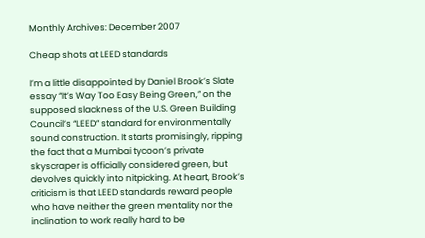Monthly Archives: December 2007

Cheap shots at LEED standards

I’m a little disappointed by Daniel Brook’s Slate essay “It’s Way Too Easy Being Green,” on the supposed slackness of the U.S. Green Building Council’s “LEED” standard for environmentally sound construction. It starts promisingly, ripping the fact that a Mumbai tycoon’s private skyscraper is officially considered green, but devolves quickly into nitpicking. At heart, Brook’s criticism is that LEED standards reward people who have neither the green mentality nor the inclination to work really hard to be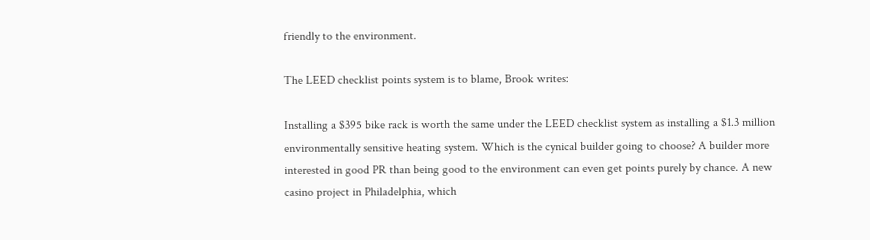friendly to the environment.

The LEED checklist points system is to blame, Brook writes:

Installing a $395 bike rack is worth the same under the LEED checklist system as installing a $1.3 million environmentally sensitive heating system. Which is the cynical builder going to choose? A builder more interested in good PR than being good to the environment can even get points purely by chance. A new casino project in Philadelphia, which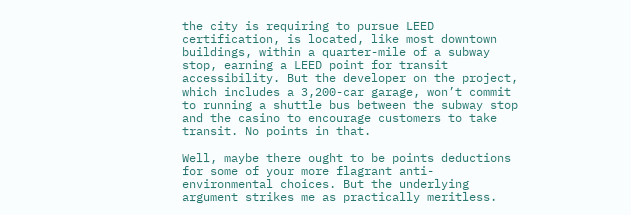the city is requiring to pursue LEED certification, is located, like most downtown buildings, within a quarter-mile of a subway stop, earning a LEED point for transit accessibility. But the developer on the project, which includes a 3,200-car garage, won’t commit to running a shuttle bus between the subway stop and the casino to encourage customers to take transit. No points in that.

Well, maybe there ought to be points deductions for some of your more flagrant anti-environmental choices. But the underlying argument strikes me as practically meritless.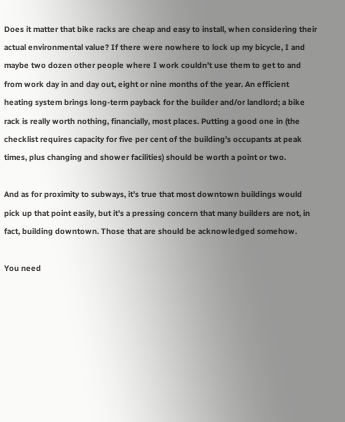Does it matter that bike racks are cheap and easy to install, when considering their actual environmental value? If there were nowhere to lock up my bicycle, I and maybe two dozen other people where I work couldn’t use them to get to and from work day in and day out, eight or nine months of the year. An efficient heating system brings long-term payback for the builder and/or landlord; a bike rack is really worth nothing, financially, most places. Putting a good one in (the checklist requires capacity for five per cent of the building’s occupants at peak times, plus changing and shower facilities) should be worth a point or two.

And as for proximity to subways, it’s true that most downtown buildings would pick up that point easily, but it’s a pressing concern that many builders are not, in fact, building downtown. Those that are should be acknowledged somehow.

You need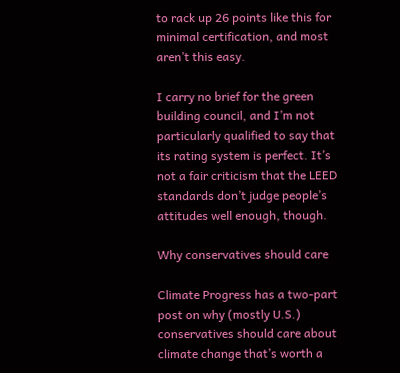to rack up 26 points like this for minimal certification, and most aren’t this easy.

I carry no brief for the green building council, and I’m not particularly qualified to say that its rating system is perfect. It’s not a fair criticism that the LEED standards don’t judge people’s attitudes well enough, though.

Why conservatives should care

Climate Progress has a two-part post on why (mostly U.S.) conservatives should care about climate change that’s worth a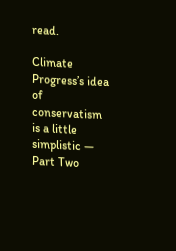read.

Climate Progress’s idea of conservatism is a little simplistic — Part Two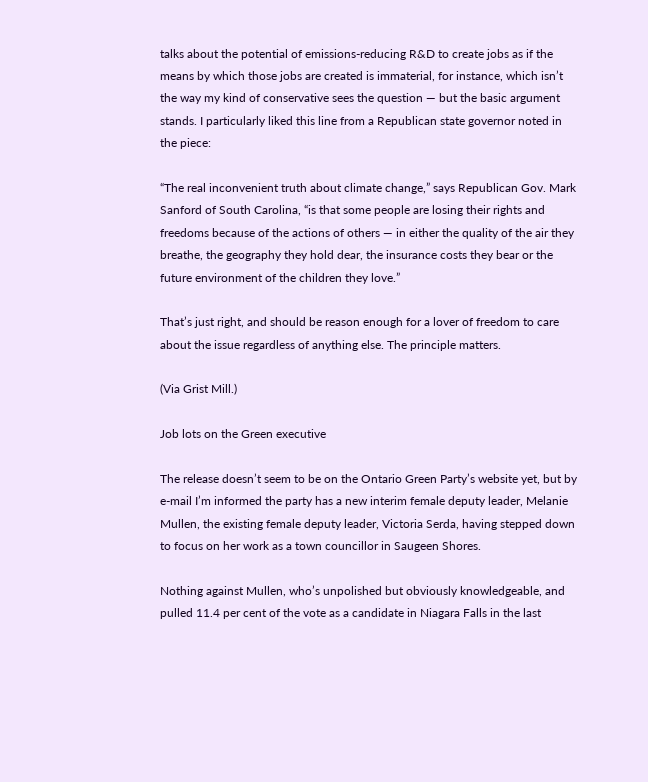talks about the potential of emissions-reducing R&D to create jobs as if the means by which those jobs are created is immaterial, for instance, which isn’t the way my kind of conservative sees the question — but the basic argument stands. I particularly liked this line from a Republican state governor noted in the piece:

“The real inconvenient truth about climate change,” says Republican Gov. Mark Sanford of South Carolina, “is that some people are losing their rights and freedoms because of the actions of others — in either the quality of the air they breathe, the geography they hold dear, the insurance costs they bear or the future environment of the children they love.”

That’s just right, and should be reason enough for a lover of freedom to care about the issue regardless of anything else. The principle matters.

(Via Grist Mill.)

Job lots on the Green executive

The release doesn’t seem to be on the Ontario Green Party’s website yet, but by e-mail I’m informed the party has a new interim female deputy leader, Melanie Mullen, the existing female deputy leader, Victoria Serda, having stepped down to focus on her work as a town councillor in Saugeen Shores.

Nothing against Mullen, who’s unpolished but obviously knowledgeable, and pulled 11.4 per cent of the vote as a candidate in Niagara Falls in the last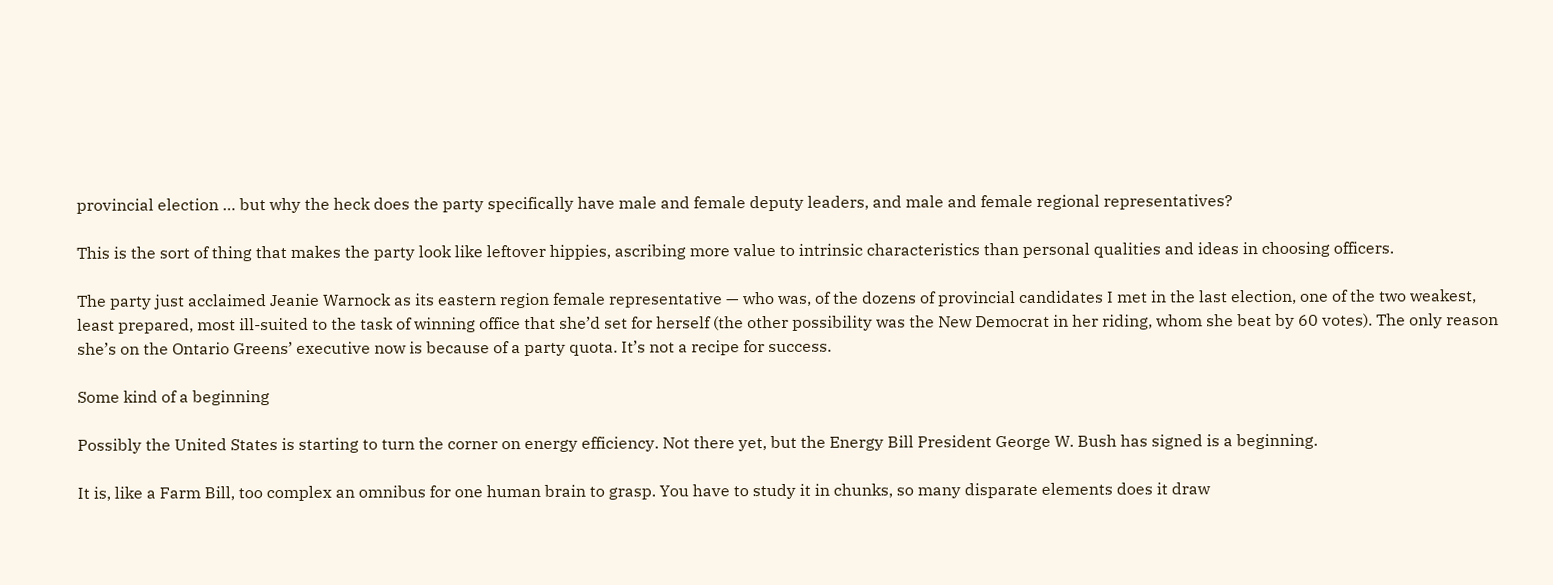provincial election … but why the heck does the party specifically have male and female deputy leaders, and male and female regional representatives?

This is the sort of thing that makes the party look like leftover hippies, ascribing more value to intrinsic characteristics than personal qualities and ideas in choosing officers.

The party just acclaimed Jeanie Warnock as its eastern region female representative — who was, of the dozens of provincial candidates I met in the last election, one of the two weakest, least prepared, most ill-suited to the task of winning office that she’d set for herself (the other possibility was the New Democrat in her riding, whom she beat by 60 votes). The only reason she’s on the Ontario Greens’ executive now is because of a party quota. It’s not a recipe for success.

Some kind of a beginning

Possibly the United States is starting to turn the corner on energy efficiency. Not there yet, but the Energy Bill President George W. Bush has signed is a beginning.

It is, like a Farm Bill, too complex an omnibus for one human brain to grasp. You have to study it in chunks, so many disparate elements does it draw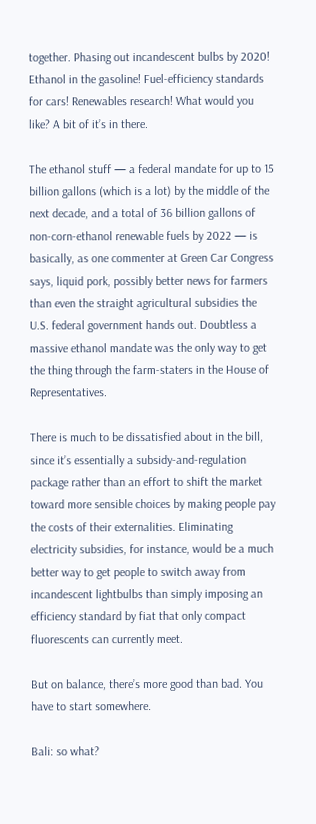together. Phasing out incandescent bulbs by 2020! Ethanol in the gasoline! Fuel-efficiency standards for cars! Renewables research! What would you like? A bit of it’s in there.

The ethanol stuff — a federal mandate for up to 15 billion gallons (which is a lot) by the middle of the next decade, and a total of 36 billion gallons of non-corn-ethanol renewable fuels by 2022 — is basically, as one commenter at Green Car Congress says, liquid pork, possibly better news for farmers than even the straight agricultural subsidies the U.S. federal government hands out. Doubtless a massive ethanol mandate was the only way to get the thing through the farm-staters in the House of Representatives.

There is much to be dissatisfied about in the bill, since it’s essentially a subsidy-and-regulation package rather than an effort to shift the market toward more sensible choices by making people pay the costs of their externalities. Eliminating electricity subsidies, for instance, would be a much better way to get people to switch away from incandescent lightbulbs than simply imposing an efficiency standard by fiat that only compact fluorescents can currently meet.

But on balance, there’s more good than bad. You have to start somewhere.

Bali: so what?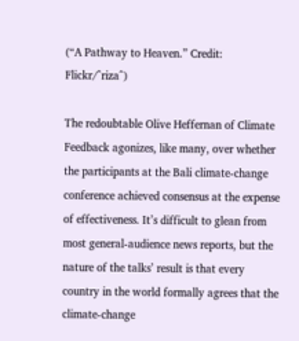(“A Pathway to Heaven.” Credit: Flickr/^riza^)

The redoubtable Olive Heffernan of Climate Feedback agonizes, like many, over whether the participants at the Bali climate-change conference achieved consensus at the expense of effectiveness. It’s difficult to glean from most general-audience news reports, but the nature of the talks’ result is that every country in the world formally agrees that the climate-change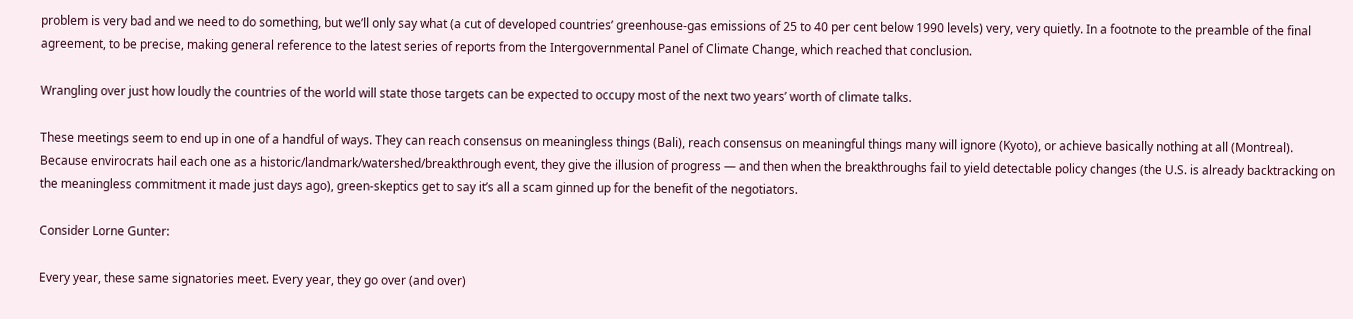problem is very bad and we need to do something, but we’ll only say what (a cut of developed countries’ greenhouse-gas emissions of 25 to 40 per cent below 1990 levels) very, very quietly. In a footnote to the preamble of the final agreement, to be precise, making general reference to the latest series of reports from the Intergovernmental Panel of Climate Change, which reached that conclusion.

Wrangling over just how loudly the countries of the world will state those targets can be expected to occupy most of the next two years’ worth of climate talks.

These meetings seem to end up in one of a handful of ways. They can reach consensus on meaningless things (Bali), reach consensus on meaningful things many will ignore (Kyoto), or achieve basically nothing at all (Montreal). Because envirocrats hail each one as a historic/landmark/watershed/breakthrough event, they give the illusion of progress — and then when the breakthroughs fail to yield detectable policy changes (the U.S. is already backtracking on the meaningless commitment it made just days ago), green-skeptics get to say it’s all a scam ginned up for the benefit of the negotiators.

Consider Lorne Gunter:

Every year, these same signatories meet. Every year, they go over (and over)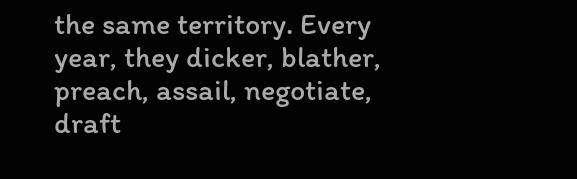the same territory. Every year, they dicker, blather, preach, assail, negotiate, draft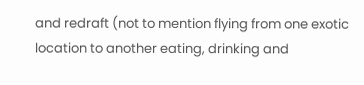and redraft (not to mention flying from one exotic location to another eating, drinking and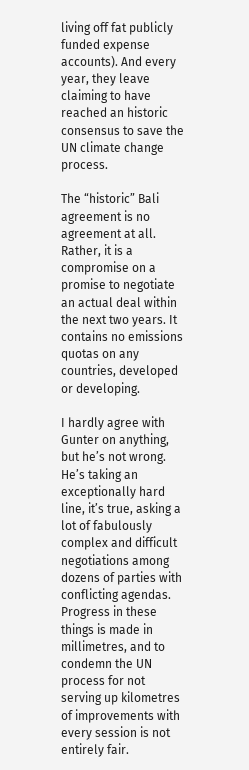living off fat publicly funded expense accounts). And every year, they leave claiming to have reached an historic consensus to save the UN climate change process.

The “historic” Bali agreement is no agreement at all. Rather, it is a compromise on a promise to negotiate an actual deal within the next two years. It contains no emissions quotas on any countries, developed or developing.

I hardly agree with Gunter on anything, but he’s not wrong. He’s taking an exceptionally hard line, it’s true, asking a lot of fabulously complex and difficult negotiations among dozens of parties with conflicting agendas. Progress in these things is made in millimetres, and to condemn the UN process for not serving up kilometres of improvements with every session is not entirely fair.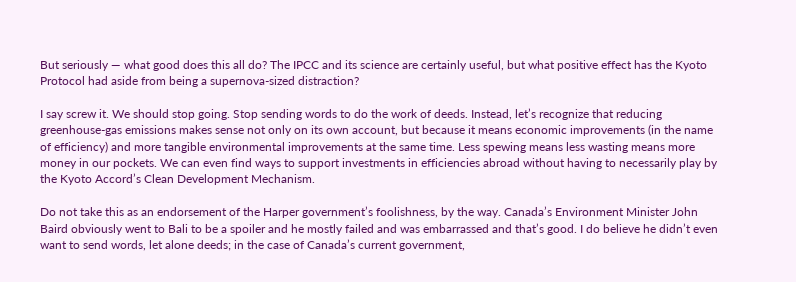But seriously — what good does this all do? The IPCC and its science are certainly useful, but what positive effect has the Kyoto Protocol had aside from being a supernova-sized distraction?

I say screw it. We should stop going. Stop sending words to do the work of deeds. Instead, let’s recognize that reducing greenhouse-gas emissions makes sense not only on its own account, but because it means economic improvements (in the name of efficiency) and more tangible environmental improvements at the same time. Less spewing means less wasting means more money in our pockets. We can even find ways to support investments in efficiencies abroad without having to necessarily play by the Kyoto Accord’s Clean Development Mechanism.

Do not take this as an endorsement of the Harper government’s foolishness, by the way. Canada’s Environment Minister John Baird obviously went to Bali to be a spoiler and he mostly failed and was embarrassed and that’s good. I do believe he didn’t even want to send words, let alone deeds; in the case of Canada’s current government,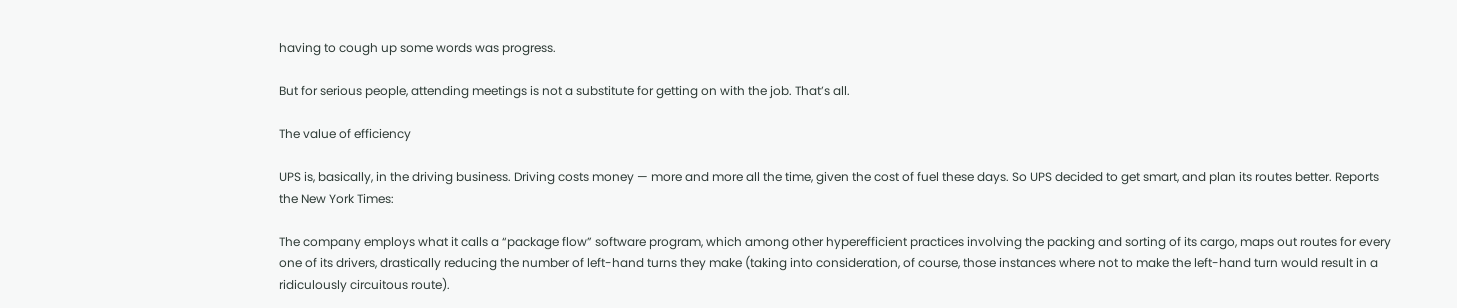having to cough up some words was progress.

But for serious people, attending meetings is not a substitute for getting on with the job. That’s all.

The value of efficiency

UPS is, basically, in the driving business. Driving costs money — more and more all the time, given the cost of fuel these days. So UPS decided to get smart, and plan its routes better. Reports the New York Times:

The company employs what it calls a “package flow” software program, which among other hyperefficient practices involving the packing and sorting of its cargo, maps out routes for every one of its drivers, drastically reducing the number of left-hand turns they make (taking into consideration, of course, those instances where not to make the left-hand turn would result in a ridiculously circuitous route).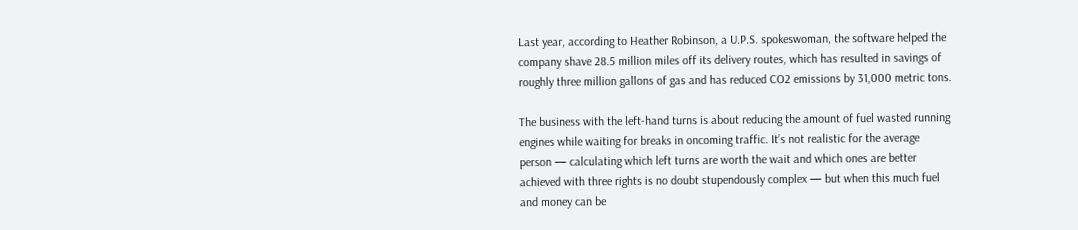Last year, according to Heather Robinson, a U.P.S. spokeswoman, the software helped the company shave 28.5 million miles off its delivery routes, which has resulted in savings of roughly three million gallons of gas and has reduced CO2 emissions by 31,000 metric tons.

The business with the left-hand turns is about reducing the amount of fuel wasted running engines while waiting for breaks in oncoming traffic. It’s not realistic for the average person — calculating which left turns are worth the wait and which ones are better achieved with three rights is no doubt stupendously complex — but when this much fuel and money can be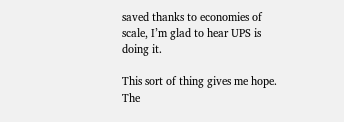saved thanks to economies of scale, I’m glad to hear UPS is doing it.

This sort of thing gives me hope. The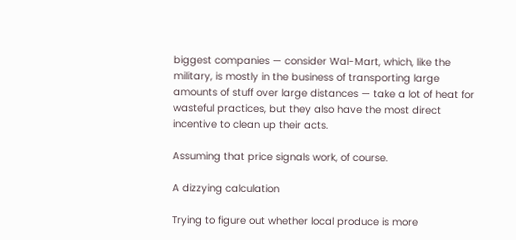biggest companies — consider Wal-Mart, which, like the military, is mostly in the business of transporting large amounts of stuff over large distances — take a lot of heat for wasteful practices, but they also have the most direct incentive to clean up their acts.

Assuming that price signals work, of course.

A dizzying calculation

Trying to figure out whether local produce is more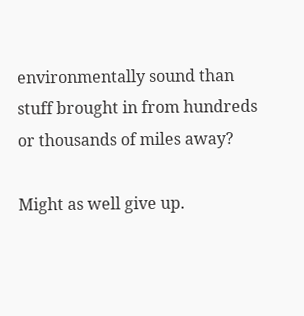environmentally sound than stuff brought in from hundreds or thousands of miles away?

Might as well give up.